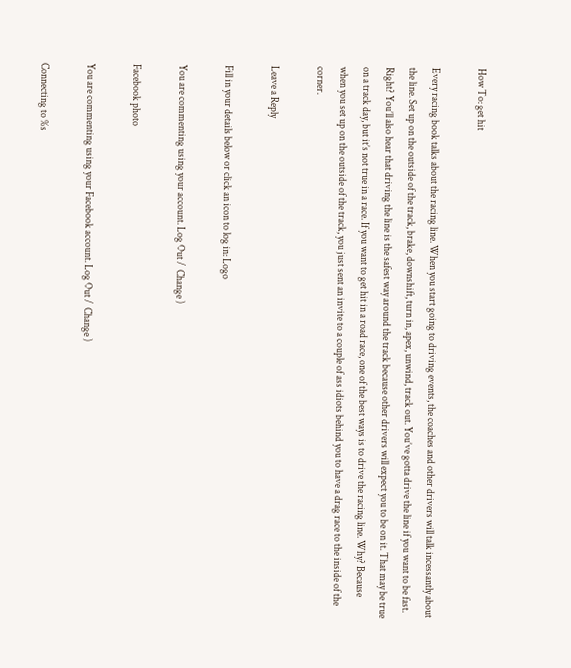How To: get hit

Every racing book talks about the racing line. When you start going to driving events, the coaches and other drivers will talk incessantly about the line. Set up on the outside of the track, brake, downshift, turn in, apex, unwind, track out. You’ve gotta drive the line if you want to be fast. Right? You’ll also hear that driving the line is the safest way around the track because other drivers will expect you to be on it. That may be true on a track day, but it’s not true in a race. If you want to get hit in a road race, one of the best ways is to drive the racing line. Why? Because when you set up on the outside of the track, you just sent an invite to a couple of ass idiots behind you to have a drag race to the inside of the corner.

Leave a Reply

Fill in your details below or click an icon to log in: Logo

You are commenting using your account. Log Out /  Change )

Facebook photo

You are commenting using your Facebook account. Log Out /  Change )

Connecting to %s